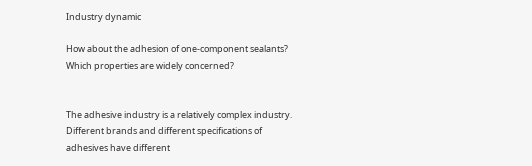Industry dynamic

How about the adhesion of one-component sealants? Which properties are widely concerned?


The adhesive industry is a relatively complex industry. Different brands and different specifications of adhesives have different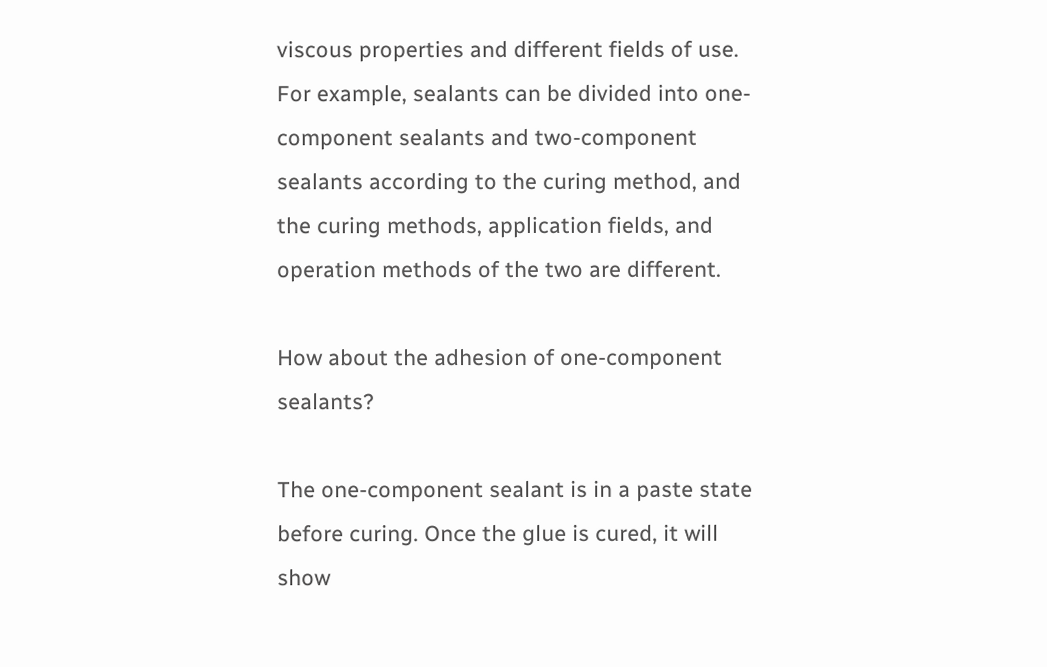viscous properties and different fields of use. For example, sealants can be divided into one-component sealants and two-component sealants according to the curing method, and the curing methods, application fields, and operation methods of the two are different.

How about the adhesion of one-component sealants?

The one-component sealant is in a paste state before curing. Once the glue is cured, it will show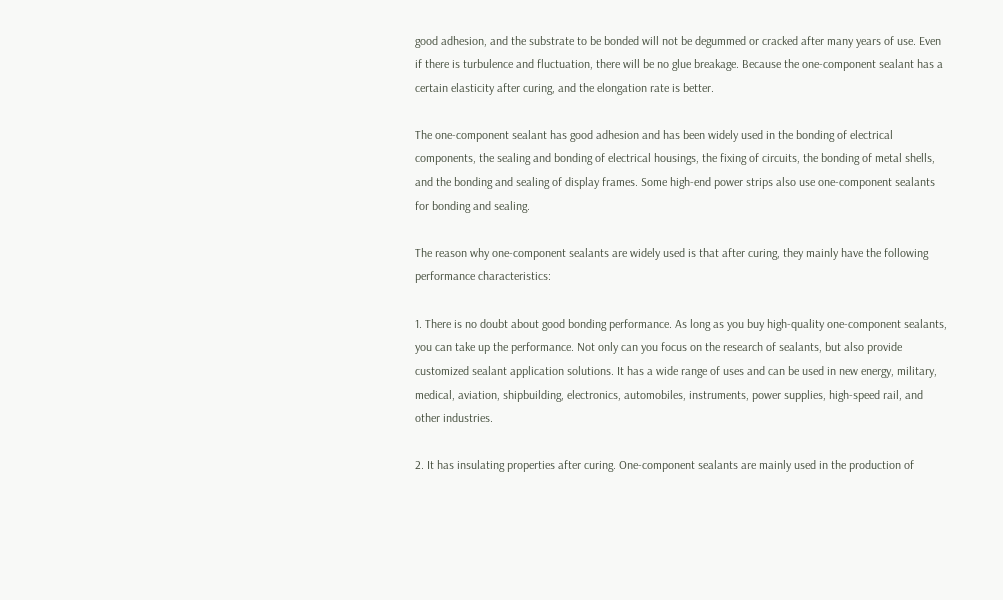good adhesion, and the substrate to be bonded will not be degummed or cracked after many years of use. Even if there is turbulence and fluctuation, there will be no glue breakage. Because the one-component sealant has a certain elasticity after curing, and the elongation rate is better.

The one-component sealant has good adhesion and has been widely used in the bonding of electrical components, the sealing and bonding of electrical housings, the fixing of circuits, the bonding of metal shells, and the bonding and sealing of display frames. Some high-end power strips also use one-component sealants for bonding and sealing.

The reason why one-component sealants are widely used is that after curing, they mainly have the following performance characteristics:

1. There is no doubt about good bonding performance. As long as you buy high-quality one-component sealants, you can take up the performance. Not only can you focus on the research of sealants, but also provide customized sealant application solutions. It has a wide range of uses and can be used in new energy, military, medical, aviation, shipbuilding, electronics, automobiles, instruments, power supplies, high-speed rail, and other industries.

2. It has insulating properties after curing. One-component sealants are mainly used in the production of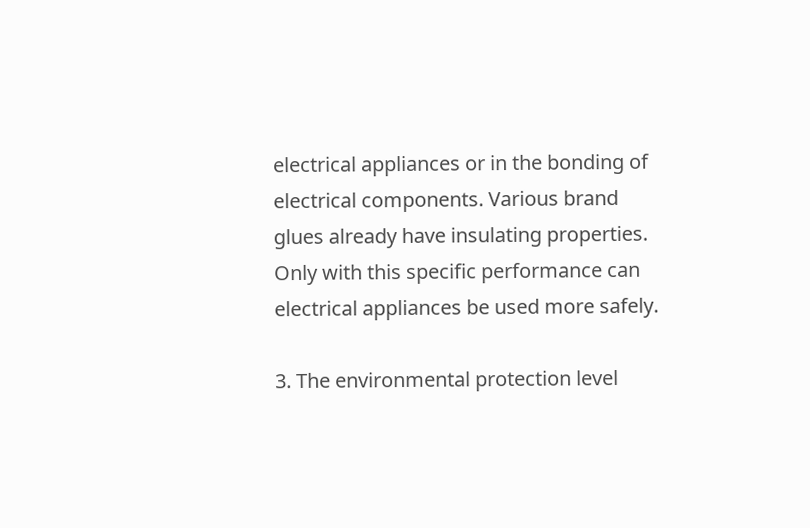electrical appliances or in the bonding of electrical components. Various brand glues already have insulating properties. Only with this specific performance can electrical appliances be used more safely.

3. The environmental protection level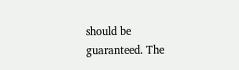should be guaranteed. The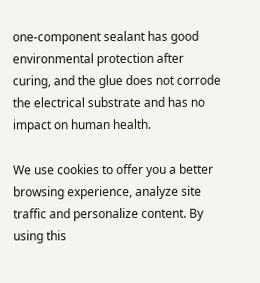one-component sealant has good environmental protection after curing, and the glue does not corrode the electrical substrate and has no impact on human health.

We use cookies to offer you a better browsing experience, analyze site traffic and personalize content. By using this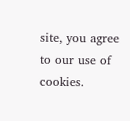site, you agree to our use of cookies.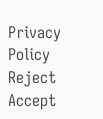Privacy Policy
Reject Accept